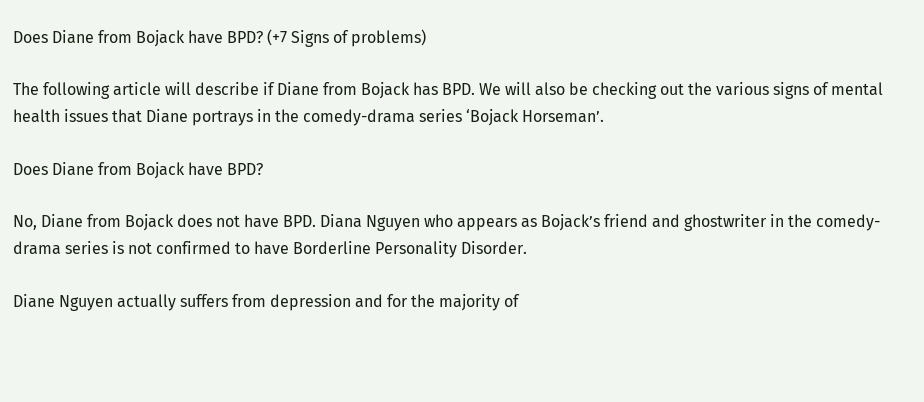Does Diane from Bojack have BPD? (+7 Signs of problems)

The following article will describe if Diane from Bojack has BPD. We will also be checking out the various signs of mental health issues that Diane portrays in the comedy-drama series ‘Bojack Horseman’.

Does Diane from Bojack have BPD?

No, Diane from Bojack does not have BPD. Diana Nguyen who appears as Bojack’s friend and ghostwriter in the comedy-drama series is not confirmed to have Borderline Personality Disorder.

Diane Nguyen actually suffers from depression and for the majority of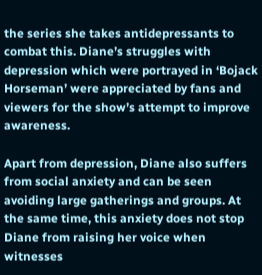the series she takes antidepressants to combat this. Diane’s struggles with depression which were portrayed in ‘Bojack Horseman’ were appreciated by fans and viewers for the show’s attempt to improve awareness.

Apart from depression, Diane also suffers from social anxiety and can be seen avoiding large gatherings and groups. At the same time, this anxiety does not stop Diane from raising her voice when witnesses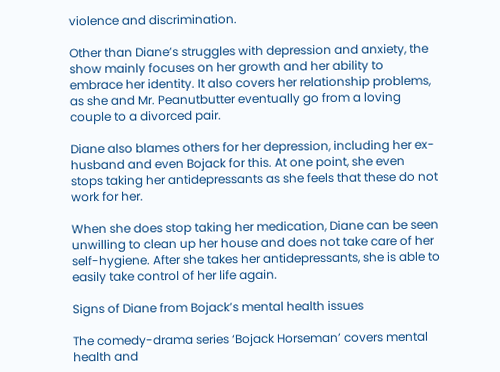violence and discrimination.

Other than Diane’s struggles with depression and anxiety, the show mainly focuses on her growth and her ability to embrace her identity. It also covers her relationship problems, as she and Mr. Peanutbutter eventually go from a loving couple to a divorced pair.

Diane also blames others for her depression, including her ex-husband and even Bojack for this. At one point, she even stops taking her antidepressants as she feels that these do not work for her.

When she does stop taking her medication, Diane can be seen unwilling to clean up her house and does not take care of her self-hygiene. After she takes her antidepressants, she is able to easily take control of her life again.

Signs of Diane from Bojack’s mental health issues

The comedy-drama series ‘Bojack Horseman’ covers mental health and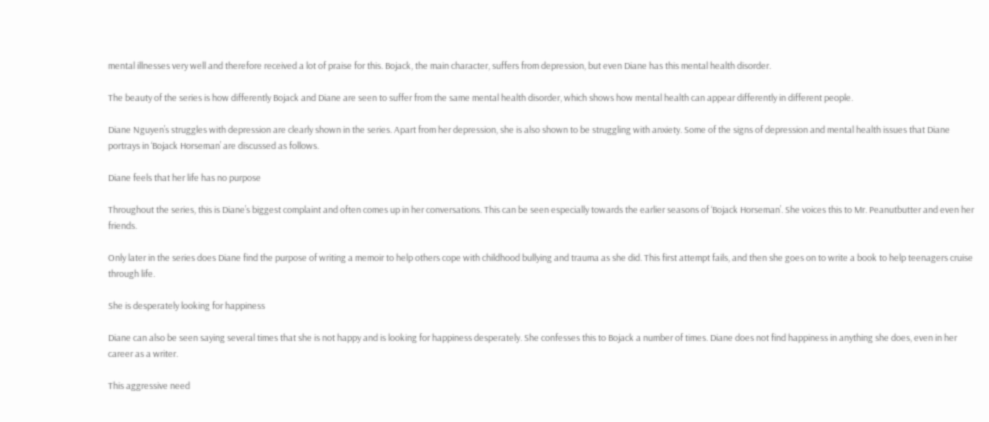mental illnesses very well and therefore received a lot of praise for this. Bojack, the main character, suffers from depression, but even Diane has this mental health disorder.

The beauty of the series is how differently Bojack and Diane are seen to suffer from the same mental health disorder, which shows how mental health can appear differently in different people.

Diane Nguyen’s struggles with depression are clearly shown in the series. Apart from her depression, she is also shown to be struggling with anxiety. Some of the signs of depression and mental health issues that Diane portrays in ‘Bojack Horseman’ are discussed as follows.

Diane feels that her life has no purpose

Throughout the series, this is Diane’s biggest complaint and often comes up in her conversations. This can be seen especially towards the earlier seasons of ‘Bojack Horseman’. She voices this to Mr. Peanutbutter and even her friends.

Only later in the series does Diane find the purpose of writing a memoir to help others cope with childhood bullying and trauma as she did. This first attempt fails, and then she goes on to write a book to help teenagers cruise through life.

She is desperately looking for happiness

Diane can also be seen saying several times that she is not happy and is looking for happiness desperately. She confesses this to Bojack a number of times. Diane does not find happiness in anything she does, even in her career as a writer.

This aggressive need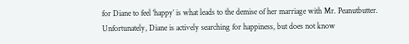for Diane to feel ‘happy’ is what leads to the demise of her marriage with Mr. Peanutbutter. Unfortunately, Diane is actively searching for happiness, but does not know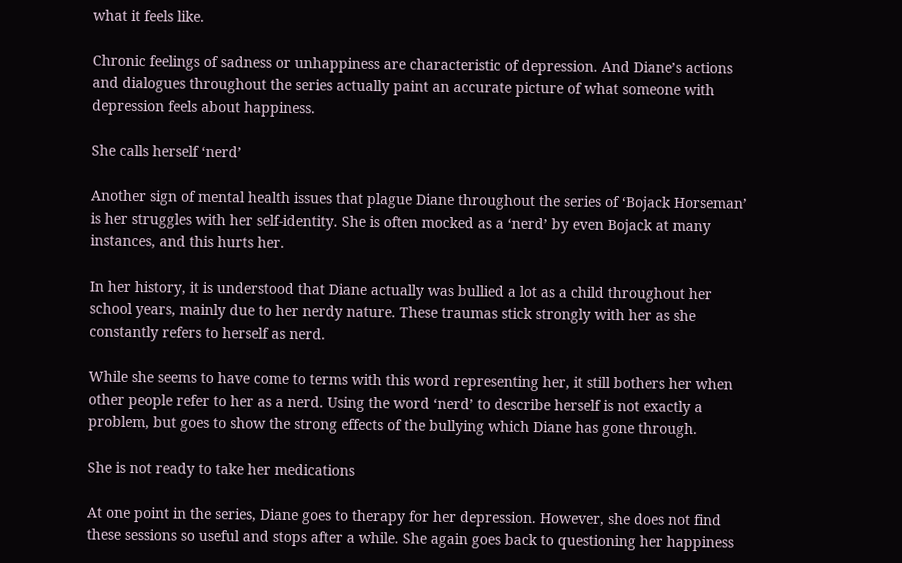what it feels like.

Chronic feelings of sadness or unhappiness are characteristic of depression. And Diane’s actions and dialogues throughout the series actually paint an accurate picture of what someone with depression feels about happiness.

She calls herself ‘nerd’

Another sign of mental health issues that plague Diane throughout the series of ‘Bojack Horseman’ is her struggles with her self-identity. She is often mocked as a ‘nerd’ by even Bojack at many instances, and this hurts her.

In her history, it is understood that Diane actually was bullied a lot as a child throughout her school years, mainly due to her nerdy nature. These traumas stick strongly with her as she constantly refers to herself as nerd.

While she seems to have come to terms with this word representing her, it still bothers her when other people refer to her as a nerd. Using the word ‘nerd’ to describe herself is not exactly a problem, but goes to show the strong effects of the bullying which Diane has gone through.

She is not ready to take her medications

At one point in the series, Diane goes to therapy for her depression. However, she does not find these sessions so useful and stops after a while. She again goes back to questioning her happiness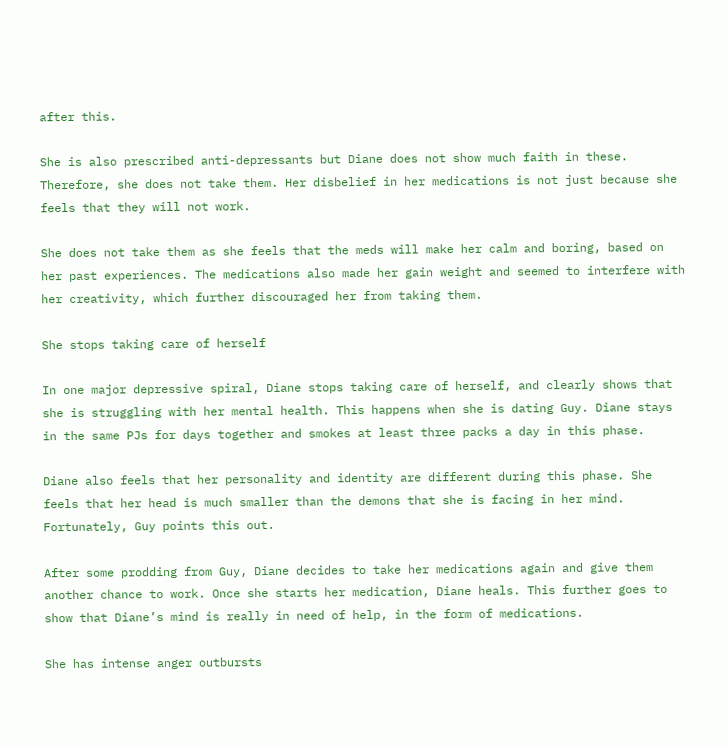after this.

She is also prescribed anti-depressants but Diane does not show much faith in these. Therefore, she does not take them. Her disbelief in her medications is not just because she feels that they will not work.

She does not take them as she feels that the meds will make her calm and boring, based on her past experiences. The medications also made her gain weight and seemed to interfere with her creativity, which further discouraged her from taking them.

She stops taking care of herself

In one major depressive spiral, Diane stops taking care of herself, and clearly shows that she is struggling with her mental health. This happens when she is dating Guy. Diane stays in the same PJs for days together and smokes at least three packs a day in this phase.

Diane also feels that her personality and identity are different during this phase. She feels that her head is much smaller than the demons that she is facing in her mind. Fortunately, Guy points this out.

After some prodding from Guy, Diane decides to take her medications again and give them another chance to work. Once she starts her medication, Diane heals. This further goes to show that Diane’s mind is really in need of help, in the form of medications.

She has intense anger outbursts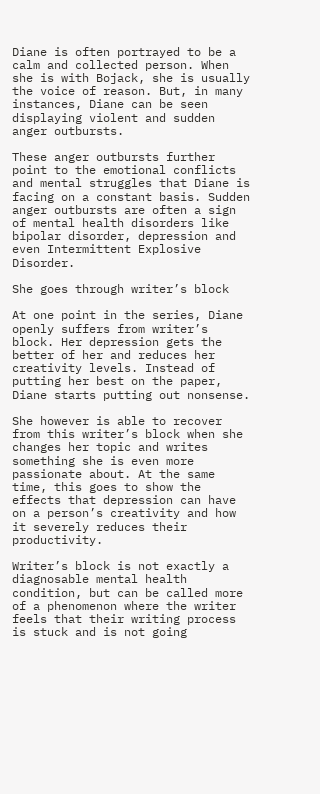Diane is often portrayed to be a calm and collected person. When she is with Bojack, she is usually the voice of reason. But, in many instances, Diane can be seen displaying violent and sudden anger outbursts.

These anger outbursts further point to the emotional conflicts and mental struggles that Diane is facing on a constant basis. Sudden anger outbursts are often a sign of mental health disorders like bipolar disorder, depression and even Intermittent Explosive Disorder.

She goes through writer’s block

At one point in the series, Diane openly suffers from writer’s block. Her depression gets the better of her and reduces her creativity levels. Instead of putting her best on the paper, Diane starts putting out nonsense.

She however is able to recover from this writer’s block when she changes her topic and writes something she is even more passionate about. At the same time, this goes to show the effects that depression can have on a person’s creativity and how it severely reduces their productivity.

Writer’s block is not exactly a diagnosable mental health condition, but can be called more of a phenomenon where the writer feels that their writing process is stuck and is not going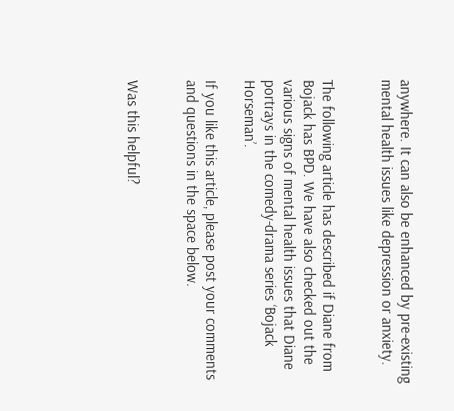anywhere. It can also be enhanced by pre-existing mental health issues like depression or anxiety.


The following article has described if Diane from Bojack has BPD. We have also checked out the various signs of mental health issues that Diane portrays in the comedy-drama series ‘Bojack Horseman’.

If you like this article, please post your comments and questions in the space below.


Was this helpful?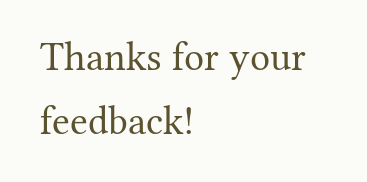Thanks for your feedback!